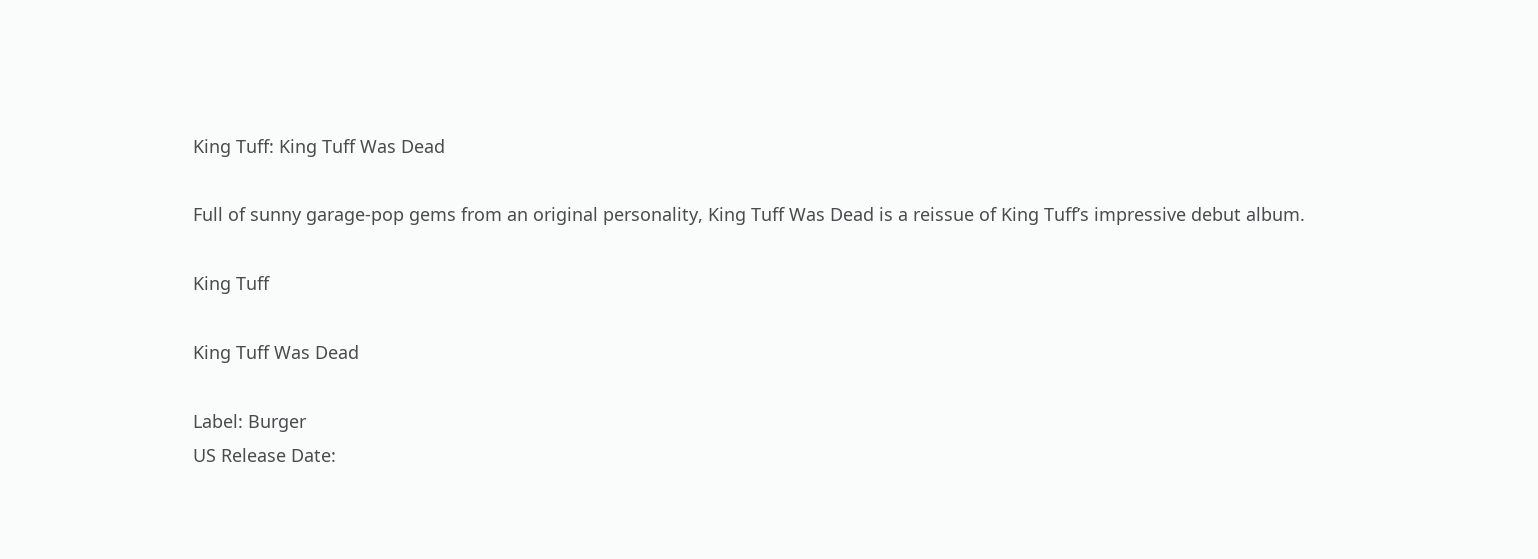King Tuff: King Tuff Was Dead

Full of sunny garage-pop gems from an original personality, King Tuff Was Dead is a reissue of King Tuff’s impressive debut album.

King Tuff

King Tuff Was Dead

Label: Burger
US Release Date: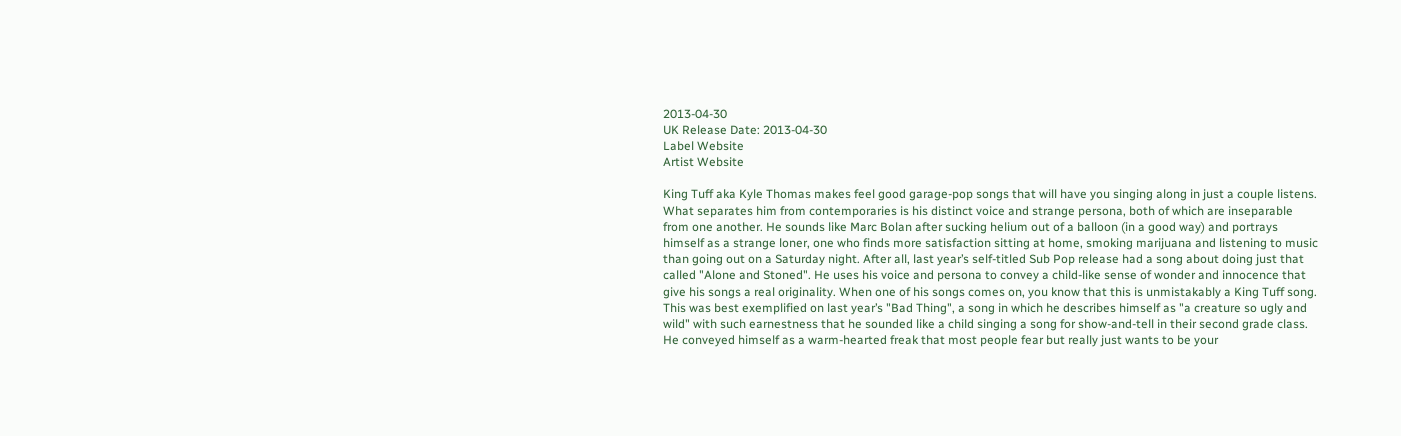2013-04-30
UK Release Date: 2013-04-30
Label Website
Artist Website

King Tuff aka Kyle Thomas makes feel good garage-pop songs that will have you singing along in just a couple listens. What separates him from contemporaries is his distinct voice and strange persona, both of which are inseparable from one another. He sounds like Marc Bolan after sucking helium out of a balloon (in a good way) and portrays himself as a strange loner, one who finds more satisfaction sitting at home, smoking marijuana and listening to music than going out on a Saturday night. After all, last year’s self-titled Sub Pop release had a song about doing just that called "Alone and Stoned". He uses his voice and persona to convey a child-like sense of wonder and innocence that give his songs a real originality. When one of his songs comes on, you know that this is unmistakably a King Tuff song. This was best exemplified on last year’s "Bad Thing", a song in which he describes himself as "a creature so ugly and wild" with such earnestness that he sounded like a child singing a song for show-and-tell in their second grade class. He conveyed himself as a warm-hearted freak that most people fear but really just wants to be your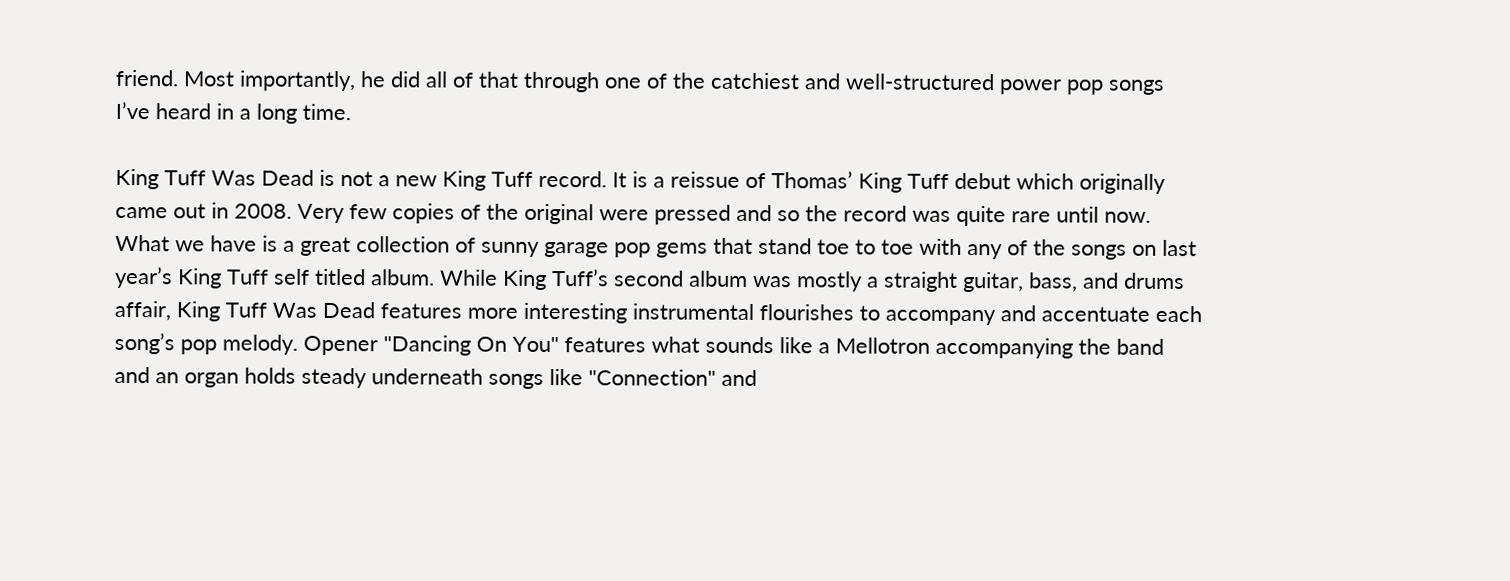friend. Most importantly, he did all of that through one of the catchiest and well-structured power pop songs I’ve heard in a long time.

King Tuff Was Dead is not a new King Tuff record. It is a reissue of Thomas’ King Tuff debut which originally came out in 2008. Very few copies of the original were pressed and so the record was quite rare until now. What we have is a great collection of sunny garage pop gems that stand toe to toe with any of the songs on last year’s King Tuff self titled album. While King Tuff’s second album was mostly a straight guitar, bass, and drums affair, King Tuff Was Dead features more interesting instrumental flourishes to accompany and accentuate each song’s pop melody. Opener "Dancing On You" features what sounds like a Mellotron accompanying the band and an organ holds steady underneath songs like "Connection" and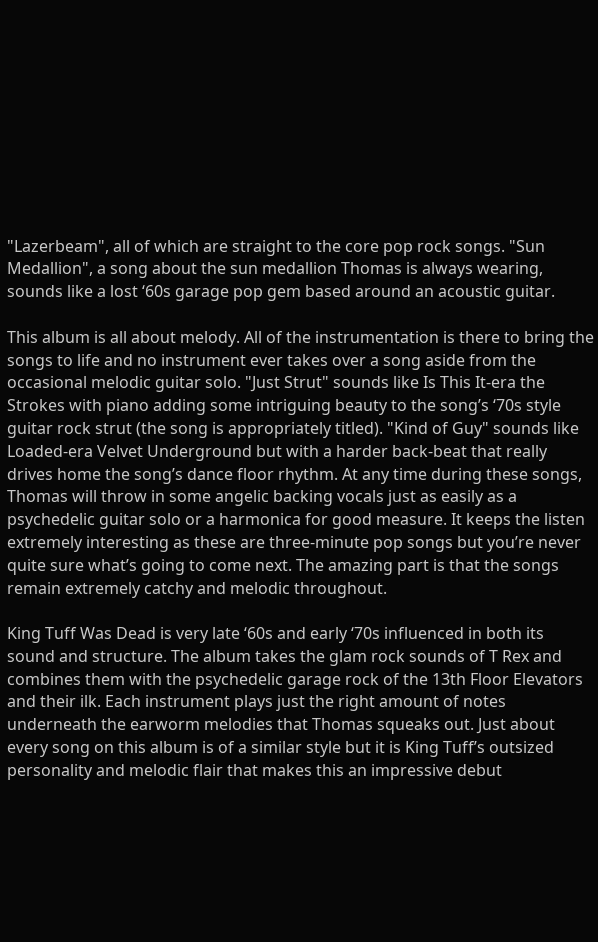"Lazerbeam", all of which are straight to the core pop rock songs. "Sun Medallion", a song about the sun medallion Thomas is always wearing, sounds like a lost ‘60s garage pop gem based around an acoustic guitar.

This album is all about melody. All of the instrumentation is there to bring the songs to life and no instrument ever takes over a song aside from the occasional melodic guitar solo. "Just Strut" sounds like Is This It-era the Strokes with piano adding some intriguing beauty to the song’s ‘70s style guitar rock strut (the song is appropriately titled). "Kind of Guy" sounds like Loaded-era Velvet Underground but with a harder back-beat that really drives home the song’s dance floor rhythm. At any time during these songs, Thomas will throw in some angelic backing vocals just as easily as a psychedelic guitar solo or a harmonica for good measure. It keeps the listen extremely interesting as these are three-minute pop songs but you’re never quite sure what’s going to come next. The amazing part is that the songs remain extremely catchy and melodic throughout.

King Tuff Was Dead is very late ‘60s and early ‘70s influenced in both its sound and structure. The album takes the glam rock sounds of T Rex and combines them with the psychedelic garage rock of the 13th Floor Elevators and their ilk. Each instrument plays just the right amount of notes underneath the earworm melodies that Thomas squeaks out. Just about every song on this album is of a similar style but it is King Tuff’s outsized personality and melodic flair that makes this an impressive debut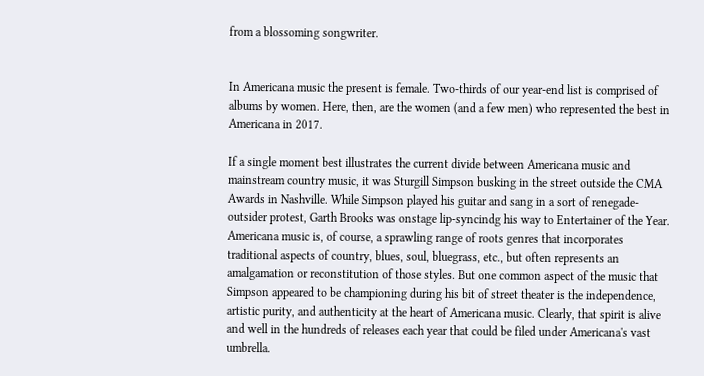from a blossoming songwriter.


In Americana music the present is female. Two-thirds of our year-end list is comprised of albums by women. Here, then, are the women (and a few men) who represented the best in Americana in 2017.

If a single moment best illustrates the current divide between Americana music and mainstream country music, it was Sturgill Simpson busking in the street outside the CMA Awards in Nashville. While Simpson played his guitar and sang in a sort of renegade-outsider protest, Garth Brooks was onstage lip-syncindg his way to Entertainer of the Year. Americana music is, of course, a sprawling range of roots genres that incorporates traditional aspects of country, blues, soul, bluegrass, etc., but often represents an amalgamation or reconstitution of those styles. But one common aspect of the music that Simpson appeared to be championing during his bit of street theater is the independence, artistic purity, and authenticity at the heart of Americana music. Clearly, that spirit is alive and well in the hundreds of releases each year that could be filed under Americana's vast umbrella.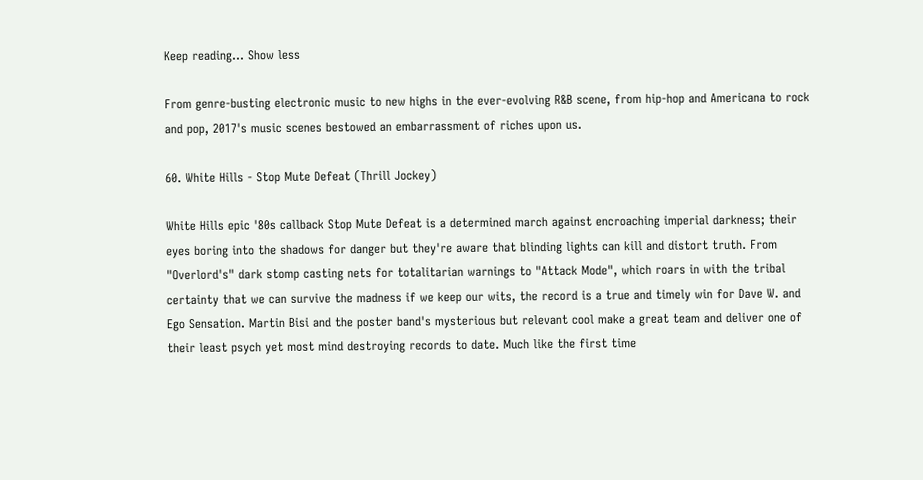Keep reading... Show less

From genre-busting electronic music to new highs in the ever-evolving R&B scene, from hip-hop and Americana to rock and pop, 2017's music scenes bestowed an embarrassment of riches upon us.

60. White Hills - Stop Mute Defeat (Thrill Jockey)

White Hills epic '80s callback Stop Mute Defeat is a determined march against encroaching imperial darkness; their eyes boring into the shadows for danger but they're aware that blinding lights can kill and distort truth. From "Overlord's" dark stomp casting nets for totalitarian warnings to "Attack Mode", which roars in with the tribal certainty that we can survive the madness if we keep our wits, the record is a true and timely win for Dave W. and Ego Sensation. Martin Bisi and the poster band's mysterious but relevant cool make a great team and deliver one of their least psych yet most mind destroying records to date. Much like the first time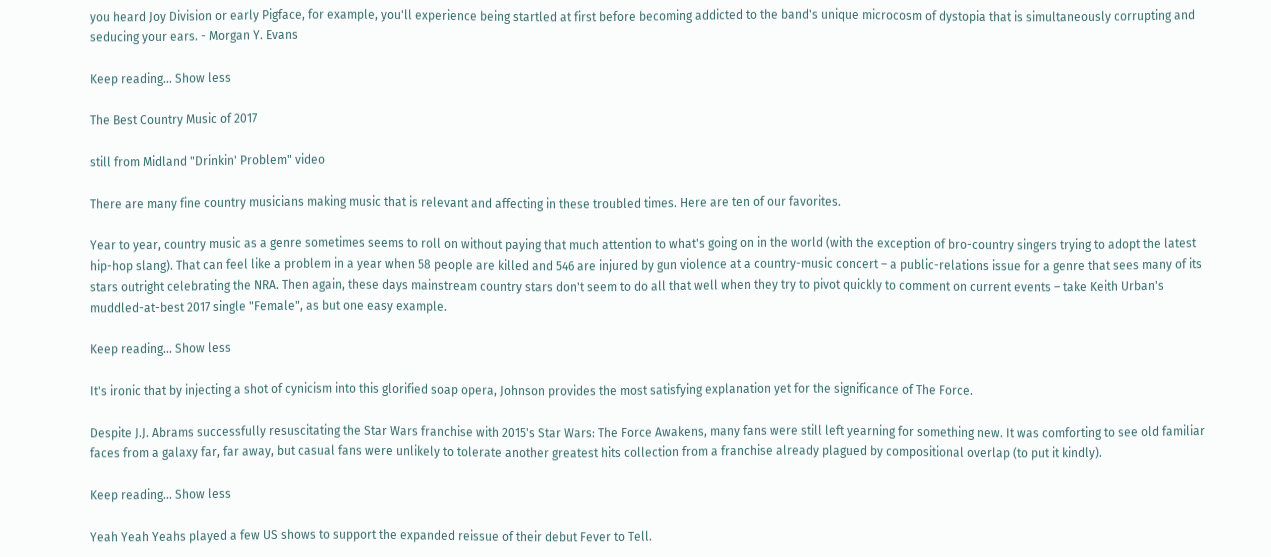you heard Joy Division or early Pigface, for example, you'll experience being startled at first before becoming addicted to the band's unique microcosm of dystopia that is simultaneously corrupting and seducing your ears. - Morgan Y. Evans

Keep reading... Show less

The Best Country Music of 2017

still from Midland "Drinkin' Problem" video

There are many fine country musicians making music that is relevant and affecting in these troubled times. Here are ten of our favorites.

Year to year, country music as a genre sometimes seems to roll on without paying that much attention to what's going on in the world (with the exception of bro-country singers trying to adopt the latest hip-hop slang). That can feel like a problem in a year when 58 people are killed and 546 are injured by gun violence at a country-music concert – a public-relations issue for a genre that sees many of its stars outright celebrating the NRA. Then again, these days mainstream country stars don't seem to do all that well when they try to pivot quickly to comment on current events – take Keith Urban's muddled-at-best 2017 single "Female", as but one easy example.

Keep reading... Show less

It's ironic that by injecting a shot of cynicism into this glorified soap opera, Johnson provides the most satisfying explanation yet for the significance of The Force.

Despite J.J. Abrams successfully resuscitating the Star Wars franchise with 2015's Star Wars: The Force Awakens, many fans were still left yearning for something new. It was comforting to see old familiar faces from a galaxy far, far away, but casual fans were unlikely to tolerate another greatest hits collection from a franchise already plagued by compositional overlap (to put it kindly).

Keep reading... Show less

Yeah Yeah Yeahs played a few US shows to support the expanded reissue of their debut Fever to Tell.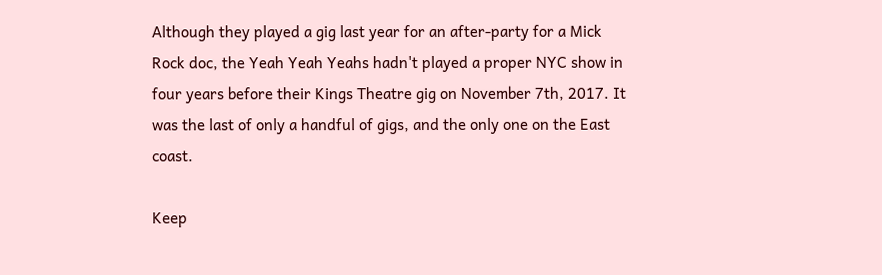Although they played a gig last year for an after-party for a Mick Rock doc, the Yeah Yeah Yeahs hadn't played a proper NYC show in four years before their Kings Theatre gig on November 7th, 2017. It was the last of only a handful of gigs, and the only one on the East coast.

Keep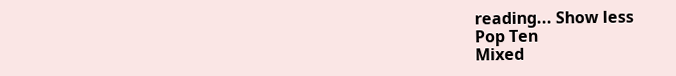reading... Show less
Pop Ten
Mixed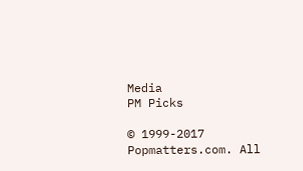Media
PM Picks

© 1999-2017 Popmatters.com. All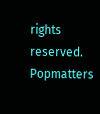rights reserved.
Popmatters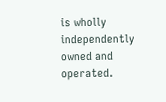is wholly independently owned and operated.